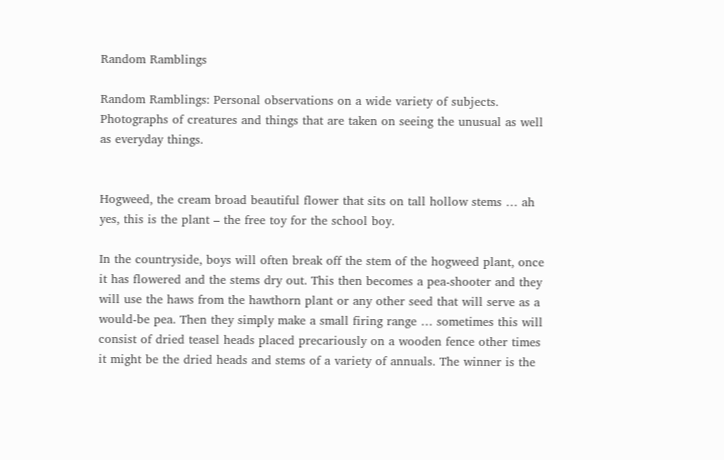Random Ramblings

Random Ramblings: Personal observations on a wide variety of subjects. Photographs of creatures and things that are taken on seeing the unusual as well as everyday things.


Hogweed, the cream broad beautiful flower that sits on tall hollow stems … ah yes, this is the plant – the free toy for the school boy.

In the countryside, boys will often break off the stem of the hogweed plant, once it has flowered and the stems dry out. This then becomes a pea-shooter and they will use the haws from the hawthorn plant or any other seed that will serve as a would-be pea. Then they simply make a small firing range … sometimes this will consist of dried teasel heads placed precariously on a wooden fence other times it might be the dried heads and stems of a variety of annuals. The winner is the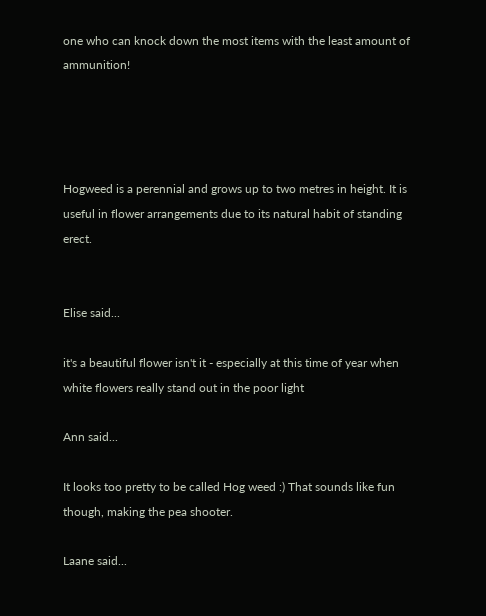one who can knock down the most items with the least amount of ammunition!




Hogweed is a perennial and grows up to two metres in height. It is useful in flower arrangements due to its natural habit of standing erect.


Elise said...

it's a beautiful flower isn't it - especially at this time of year when white flowers really stand out in the poor light

Ann said...

It looks too pretty to be called Hog weed :) That sounds like fun though, making the pea shooter.

Laane said...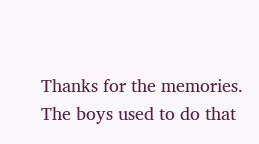Thanks for the memories.
The boys used to do that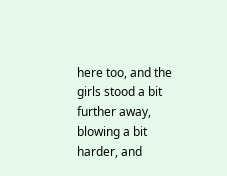here too, and the girls stood a bit further away, blowing a bit harder, and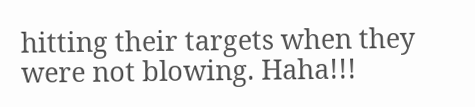hitting their targets when they were not blowing. Haha!!!